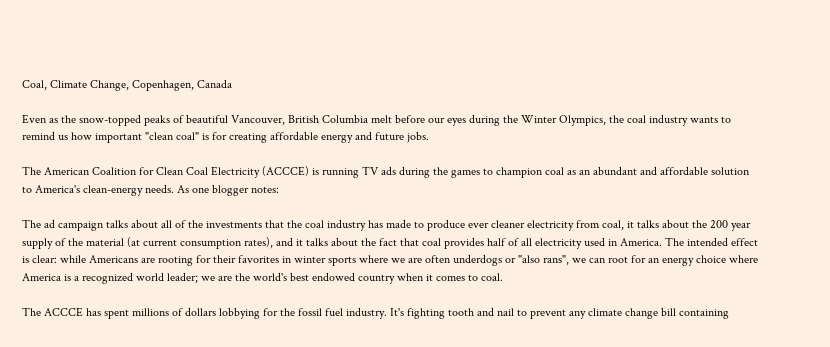Coal, Climate Change, Copenhagen, Canada

Even as the snow-topped peaks of beautiful Vancouver, British Columbia melt before our eyes during the Winter Olympics, the coal industry wants to remind us how important "clean coal" is for creating affordable energy and future jobs.

The American Coalition for Clean Coal Electricity (ACCCE) is running TV ads during the games to champion coal as an abundant and affordable solution to America's clean-energy needs. As one blogger notes:

The ad campaign talks about all of the investments that the coal industry has made to produce ever cleaner electricity from coal, it talks about the 200 year supply of the material (at current consumption rates), and it talks about the fact that coal provides half of all electricity used in America. The intended effect is clear: while Americans are rooting for their favorites in winter sports where we are often underdogs or "also rans", we can root for an energy choice where America is a recognized world leader; we are the world's best endowed country when it comes to coal.

The ACCCE has spent millions of dollars lobbying for the fossil fuel industry. It's fighting tooth and nail to prevent any climate change bill containing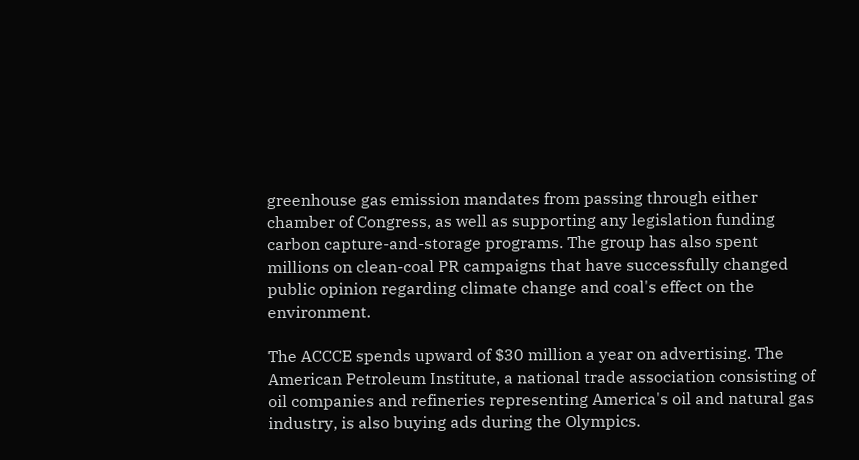greenhouse gas emission mandates from passing through either chamber of Congress, as well as supporting any legislation funding carbon capture-and-storage programs. The group has also spent millions on clean-coal PR campaigns that have successfully changed public opinion regarding climate change and coal's effect on the environment.

The ACCCE spends upward of $30 million a year on advertising. The American Petroleum Institute, a national trade association consisting of oil companies and refineries representing America's oil and natural gas industry, is also buying ads during the Olympics.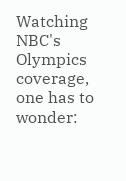Watching NBC's Olympics coverage, one has to wonder: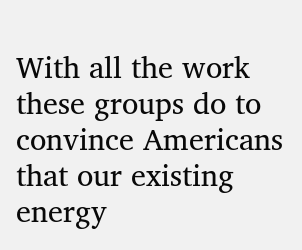With all the work these groups do to convince Americans that our existing energy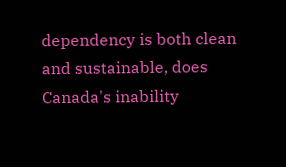dependency is both clean and sustainable, does Canada's inability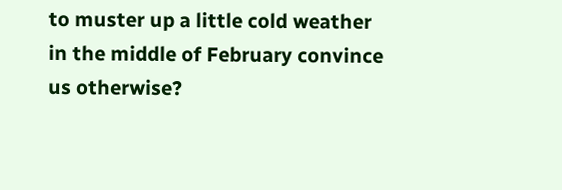to muster up a little cold weather in the middle of February convince us otherwise?